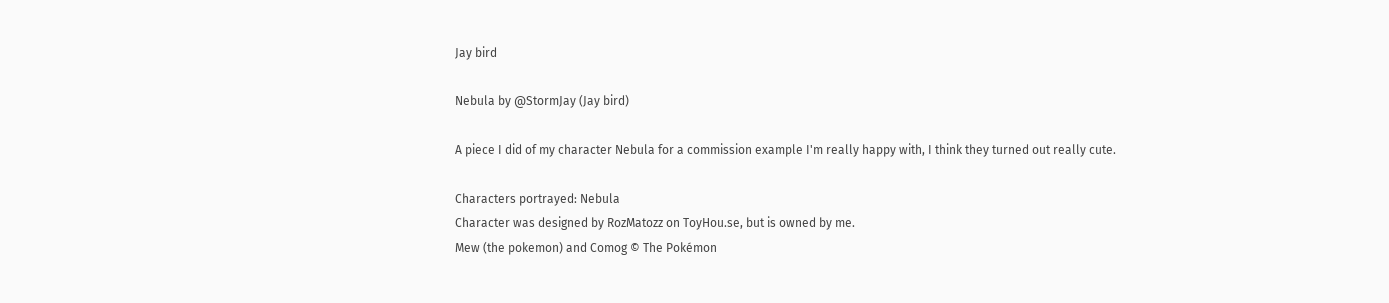Jay bird

Nebula by @StormJay (Jay bird)

A piece I did of my character Nebula for a commission example I'm really happy with, I think they turned out really cute.

Characters portrayed: Nebula
Character was designed by RozMatozz on ToyHou.se, but is owned by me.
Mew (the pokemon) and Comog © The Pokémon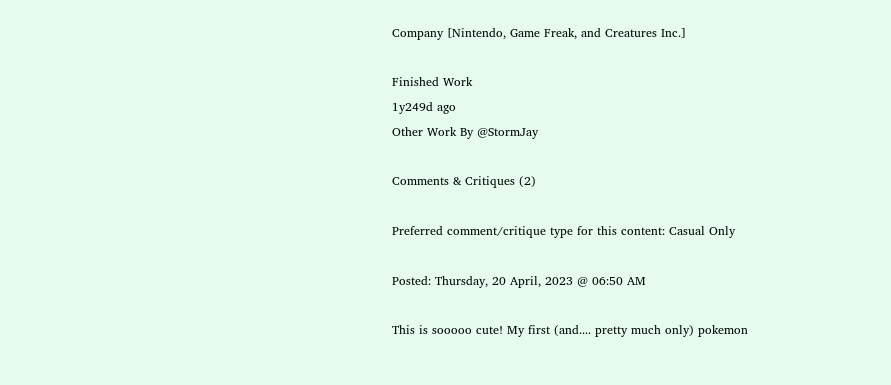Company [Nintendo, Game Freak, and Creatures Inc.]

Finished Work
1y249d ago
Other Work By @StormJay

Comments & Critiques (2)

Preferred comment/critique type for this content: Casual Only

Posted: Thursday, 20 April, 2023 @ 06:50 AM

This is sooooo cute! My first (and.... pretty much only) pokemon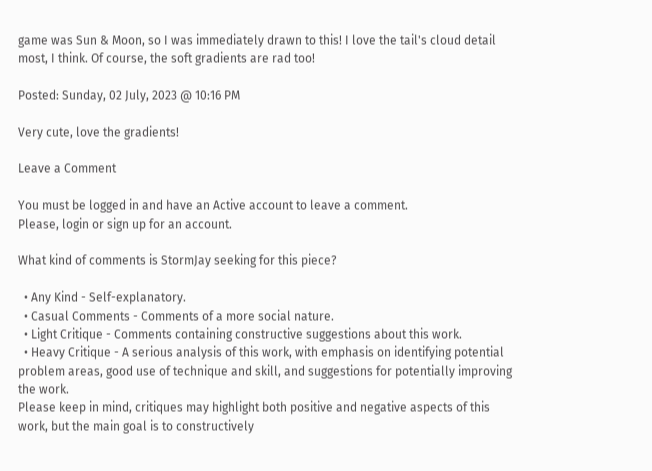game was Sun & Moon, so I was immediately drawn to this! I love the tail's cloud detail most, I think. Of course, the soft gradients are rad too!

Posted: Sunday, 02 July, 2023 @ 10:16 PM

Very cute, love the gradients!

Leave a Comment

You must be logged in and have an Active account to leave a comment.
Please, login or sign up for an account.

What kind of comments is StormJay seeking for this piece?

  • Any Kind - Self-explanatory.
  • Casual Comments - Comments of a more social nature.
  • Light Critique - Comments containing constructive suggestions about this work.
  • Heavy Critique - A serious analysis of this work, with emphasis on identifying potential problem areas, good use of technique and skill, and suggestions for potentially improving the work.
Please keep in mind, critiques may highlight both positive and negative aspects of this work, but the main goal is to constructively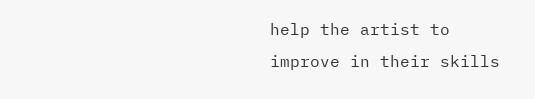help the artist to improve in their skills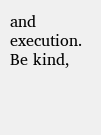and execution. Be kind,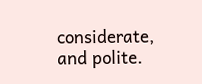considerate, and polite.